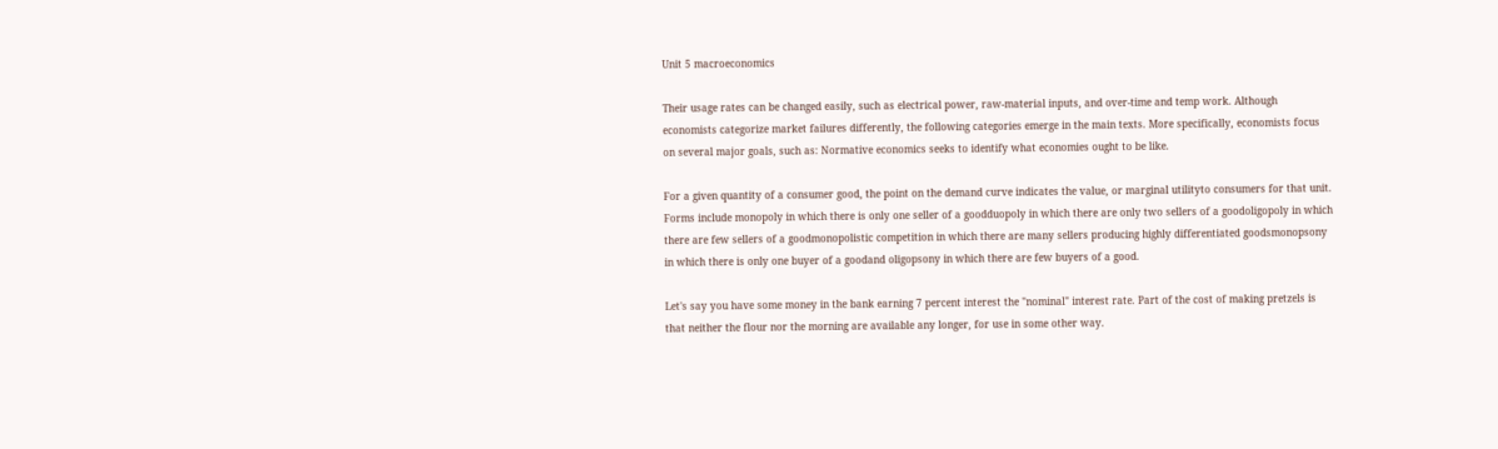Unit 5 macroeconomics

Their usage rates can be changed easily, such as electrical power, raw-material inputs, and over-time and temp work. Although economists categorize market failures differently, the following categories emerge in the main texts. More specifically, economists focus on several major goals, such as: Normative economics seeks to identify what economies ought to be like.

For a given quantity of a consumer good, the point on the demand curve indicates the value, or marginal utilityto consumers for that unit. Forms include monopoly in which there is only one seller of a goodduopoly in which there are only two sellers of a goodoligopoly in which there are few sellers of a goodmonopolistic competition in which there are many sellers producing highly differentiated goodsmonopsony in which there is only one buyer of a goodand oligopsony in which there are few buyers of a good.

Let's say you have some money in the bank earning 7 percent interest the "nominal" interest rate. Part of the cost of making pretzels is that neither the flour nor the morning are available any longer, for use in some other way.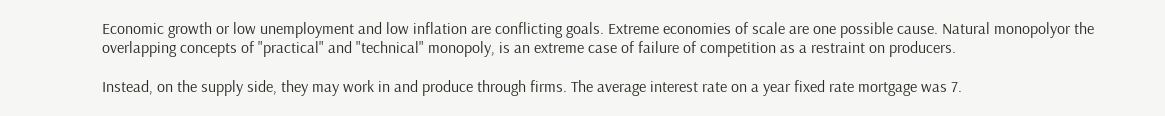Economic growth or low unemployment and low inflation are conflicting goals. Extreme economies of scale are one possible cause. Natural monopolyor the overlapping concepts of "practical" and "technical" monopoly, is an extreme case of failure of competition as a restraint on producers.

Instead, on the supply side, they may work in and produce through firms. The average interest rate on a year fixed rate mortgage was 7.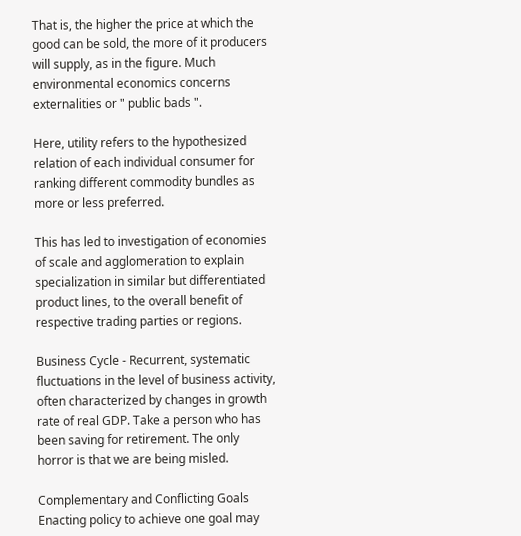That is, the higher the price at which the good can be sold, the more of it producers will supply, as in the figure. Much environmental economics concerns externalities or " public bads ".

Here, utility refers to the hypothesized relation of each individual consumer for ranking different commodity bundles as more or less preferred.

This has led to investigation of economies of scale and agglomeration to explain specialization in similar but differentiated product lines, to the overall benefit of respective trading parties or regions.

Business Cycle - Recurrent, systematic fluctuations in the level of business activity, often characterized by changes in growth rate of real GDP. Take a person who has been saving for retirement. The only horror is that we are being misled.

Complementary and Conflicting Goals Enacting policy to achieve one goal may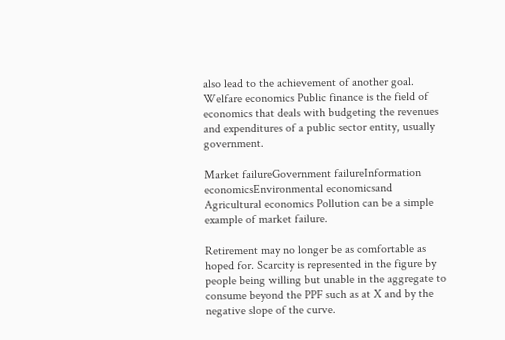also lead to the achievement of another goal. Welfare economics Public finance is the field of economics that deals with budgeting the revenues and expenditures of a public sector entity, usually government.

Market failureGovernment failureInformation economicsEnvironmental economicsand Agricultural economics Pollution can be a simple example of market failure.

Retirement may no longer be as comfortable as hoped for. Scarcity is represented in the figure by people being willing but unable in the aggregate to consume beyond the PPF such as at X and by the negative slope of the curve.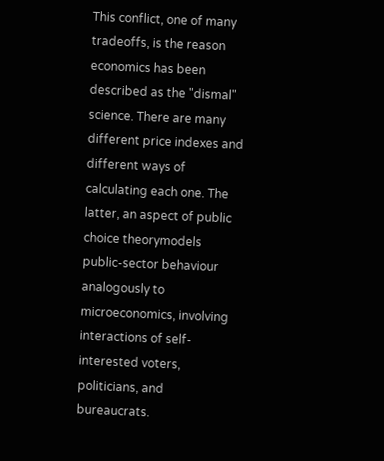This conflict, one of many tradeoffs, is the reason economics has been described as the "dismal" science. There are many different price indexes and different ways of calculating each one. The latter, an aspect of public choice theorymodels public-sector behaviour analogously to microeconomics, involving interactions of self-interested voters, politicians, and bureaucrats.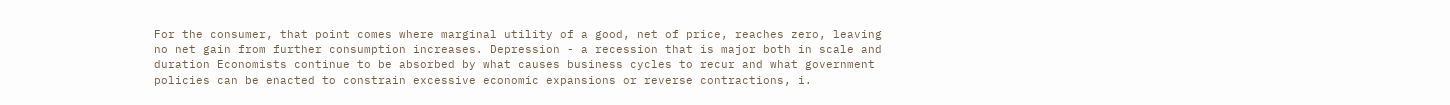For the consumer, that point comes where marginal utility of a good, net of price, reaches zero, leaving no net gain from further consumption increases. Depression - a recession that is major both in scale and duration Economists continue to be absorbed by what causes business cycles to recur and what government policies can be enacted to constrain excessive economic expansions or reverse contractions, i.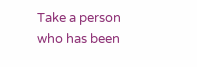Take a person who has been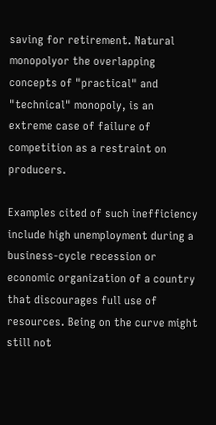saving for retirement. Natural monopolyor the overlapping concepts of "practical" and "technical" monopoly, is an extreme case of failure of competition as a restraint on producers.

Examples cited of such inefficiency include high unemployment during a business-cycle recession or economic organization of a country that discourages full use of resources. Being on the curve might still not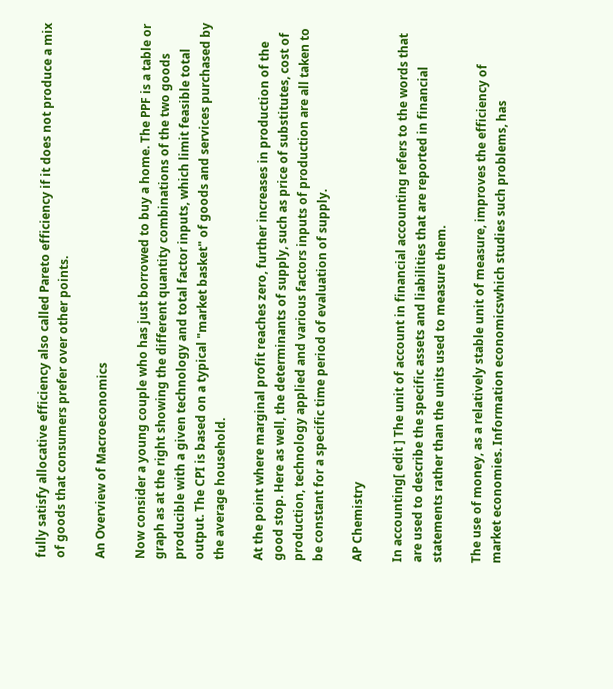fully satisfy allocative efficiency also called Pareto efficiency if it does not produce a mix of goods that consumers prefer over other points.

An Overview of Macroeconomics

Now consider a young couple who has just borrowed to buy a home. The PPF is a table or graph as at the right showing the different quantity combinations of the two goods producible with a given technology and total factor inputs, which limit feasible total output. The CPI is based on a typical "market basket" of goods and services purchased by the average household.

At the point where marginal profit reaches zero, further increases in production of the good stop. Here as well, the determinants of supply, such as price of substitutes, cost of production, technology applied and various factors inputs of production are all taken to be constant for a specific time period of evaluation of supply.

AP Chemistry

In accounting[ edit ] The unit of account in financial accounting refers to the words that are used to describe the specific assets and liabilities that are reported in financial statements rather than the units used to measure them.

The use of money, as a relatively stable unit of measure, improves the efficiency of market economies. Information economicswhich studies such problems, has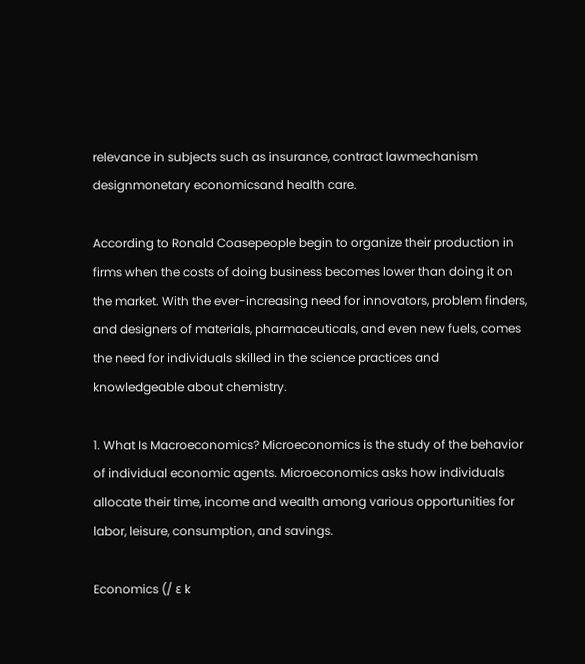relevance in subjects such as insurance, contract lawmechanism designmonetary economicsand health care.

According to Ronald Coasepeople begin to organize their production in firms when the costs of doing business becomes lower than doing it on the market. With the ever-increasing need for innovators, problem finders, and designers of materials, pharmaceuticals, and even new fuels, comes the need for individuals skilled in the science practices and knowledgeable about chemistry.

1. What Is Macroeconomics? Microeconomics is the study of the behavior of individual economic agents. Microeconomics asks how individuals allocate their time, income and wealth among various opportunities for labor, leisure, consumption, and savings.

Economics (/ ɛ k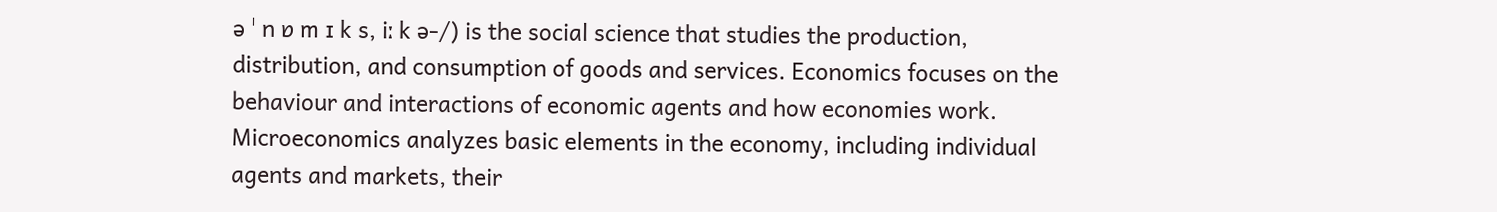ə ˈ n ɒ m ɪ k s, iː k ə-/) is the social science that studies the production, distribution, and consumption of goods and services. Economics focuses on the behaviour and interactions of economic agents and how economies work. Microeconomics analyzes basic elements in the economy, including individual agents and markets, their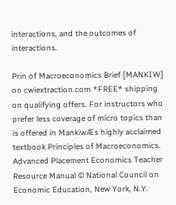interactions, and the outcomes of interactions.

Prin of Macroeconomics Brief [MANKIW] on cwiextraction.com *FREE* shipping on qualifying offers. For instructors who prefer less coverage of micro topics than is offered in MankiwÆs highly acclaimed textbook Principles of Macroeconomics. Advanced Placement Economics Teacher Resource Manual © National Council on Economic Education, New York, N.Y.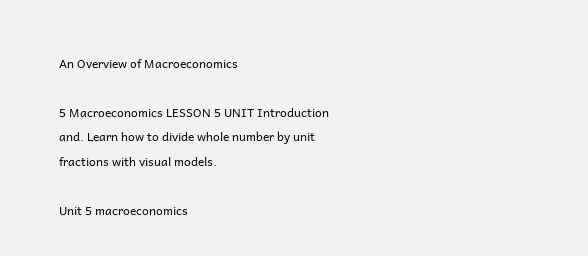An Overview of Macroeconomics

5 Macroeconomics LESSON 5 UNIT Introduction and. Learn how to divide whole number by unit fractions with visual models.

Unit 5 macroeconomics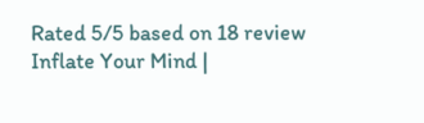Rated 5/5 based on 18 review
Inflate Your Mind |